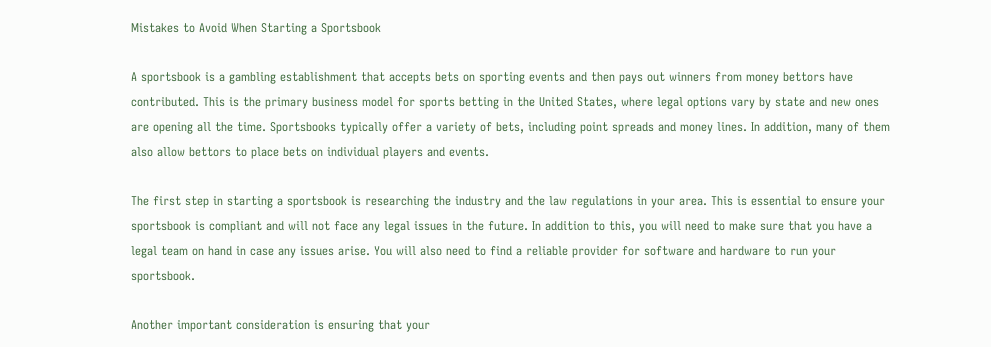Mistakes to Avoid When Starting a Sportsbook

A sportsbook is a gambling establishment that accepts bets on sporting events and then pays out winners from money bettors have contributed. This is the primary business model for sports betting in the United States, where legal options vary by state and new ones are opening all the time. Sportsbooks typically offer a variety of bets, including point spreads and money lines. In addition, many of them also allow bettors to place bets on individual players and events.

The first step in starting a sportsbook is researching the industry and the law regulations in your area. This is essential to ensure your sportsbook is compliant and will not face any legal issues in the future. In addition to this, you will need to make sure that you have a legal team on hand in case any issues arise. You will also need to find a reliable provider for software and hardware to run your sportsbook.

Another important consideration is ensuring that your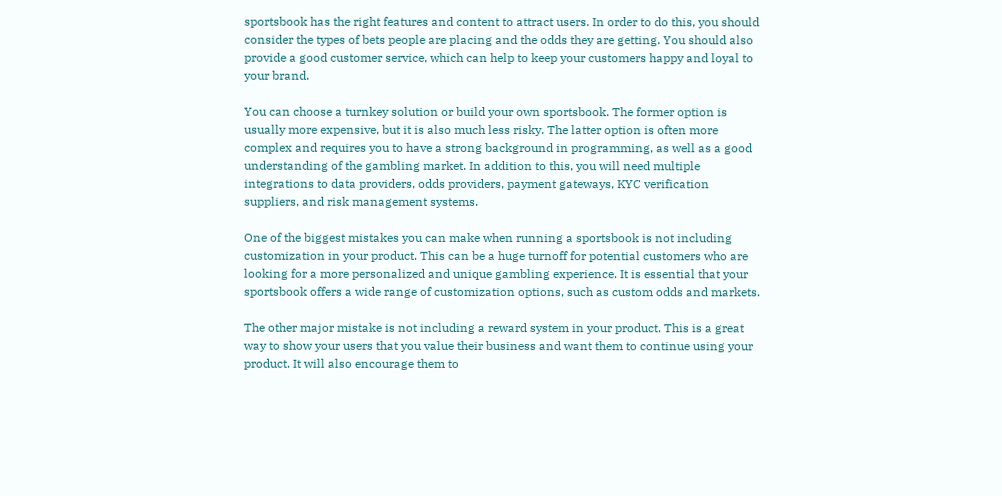sportsbook has the right features and content to attract users. In order to do this, you should consider the types of bets people are placing and the odds they are getting. You should also provide a good customer service, which can help to keep your customers happy and loyal to your brand.

You can choose a turnkey solution or build your own sportsbook. The former option is usually more expensive, but it is also much less risky. The latter option is often more complex and requires you to have a strong background in programming, as well as a good understanding of the gambling market. In addition to this, you will need multiple integrations to data providers, odds providers, payment gateways, KYC verification suppliers, and risk management systems.

One of the biggest mistakes you can make when running a sportsbook is not including customization in your product. This can be a huge turnoff for potential customers who are looking for a more personalized and unique gambling experience. It is essential that your sportsbook offers a wide range of customization options, such as custom odds and markets.

The other major mistake is not including a reward system in your product. This is a great way to show your users that you value their business and want them to continue using your product. It will also encourage them to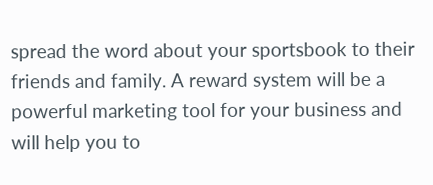spread the word about your sportsbook to their friends and family. A reward system will be a powerful marketing tool for your business and will help you to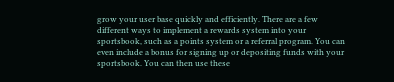grow your user base quickly and efficiently. There are a few different ways to implement a rewards system into your sportsbook, such as a points system or a referral program. You can even include a bonus for signing up or depositing funds with your sportsbook. You can then use these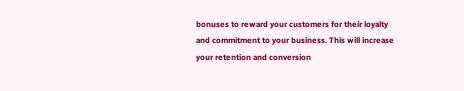bonuses to reward your customers for their loyalty and commitment to your business. This will increase your retention and conversion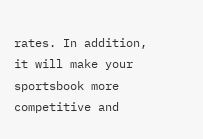rates. In addition, it will make your sportsbook more competitive and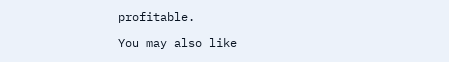profitable.

You may also like